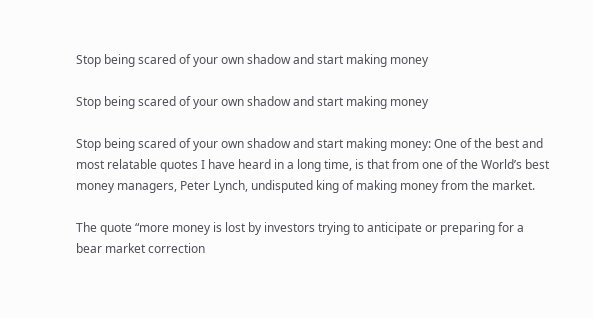Stop being scared of your own shadow and start making money

Stop being scared of your own shadow and start making money

Stop being scared of your own shadow and start making money: One of the best and most relatable quotes I have heard in a long time, is that from one of the World’s best money managers, Peter Lynch, undisputed king of making money from the market.

The quote “more money is lost by investors trying to anticipate or preparing for a bear market correction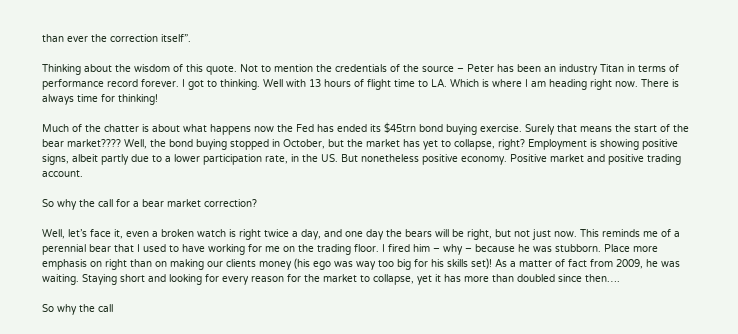than ever the correction itself”.

Thinking about the wisdom of this quote. Not to mention the credentials of the source – Peter has been an industry Titan in terms of performance record forever. I got to thinking. Well with 13 hours of flight time to LA. Which is where I am heading right now. There is always time for thinking!

Much of the chatter is about what happens now the Fed has ended its $45trn bond buying exercise. Surely that means the start of the bear market???? Well, the bond buying stopped in October, but the market has yet to collapse, right? Employment is showing positive signs, albeit partly due to a lower participation rate, in the US. But nonetheless positive economy. Positive market and positive trading account.

So why the call for a bear market correction?

Well, let’s face it, even a broken watch is right twice a day, and one day the bears will be right, but not just now. This reminds me of a perennial bear that I used to have working for me on the trading floor. I fired him – why – because he was stubborn. Place more emphasis on right than on making our clients money (his ego was way too big for his skills set)! As a matter of fact from 2009, he was waiting. Staying short and looking for every reason for the market to collapse, yet it has more than doubled since then….

So why the call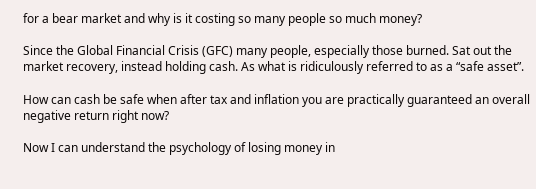for a bear market and why is it costing so many people so much money?

Since the Global Financial Crisis (GFC) many people, especially those burned. Sat out the market recovery, instead holding cash. As what is ridiculously referred to as a “safe asset”.

How can cash be safe when after tax and inflation you are practically guaranteed an overall negative return right now?

Now I can understand the psychology of losing money in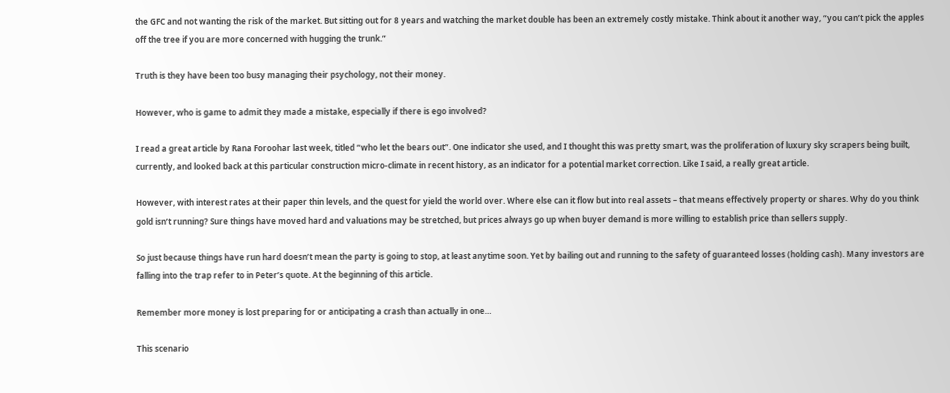the GFC and not wanting the risk of the market. But sitting out for 8 years and watching the market double has been an extremely costly mistake. Think about it another way, “you can’t pick the apples off the tree if you are more concerned with hugging the trunk.”

Truth is they have been too busy managing their psychology, not their money.

However, who is game to admit they made a mistake, especially if there is ego involved?

I read a great article by Rana Foroohar last week, titled “who let the bears out”. One indicator she used, and I thought this was pretty smart, was the proliferation of luxury sky scrapers being built, currently, and looked back at this particular construction micro-climate in recent history, as an indicator for a potential market correction. Like I said, a really great article.

However, with interest rates at their paper thin levels, and the quest for yield the world over. Where else can it flow but into real assets – that means effectively property or shares. Why do you think gold isn’t running? Sure things have moved hard and valuations may be stretched, but prices always go up when buyer demand is more willing to establish price than sellers supply.

So just because things have run hard doesn’t mean the party is going to stop, at least anytime soon. Yet by bailing out and running to the safety of guaranteed losses (holding cash). Many investors are falling into the trap refer to in Peter’s quote. At the beginning of this article.

Remember more money is lost preparing for or anticipating a crash than actually in one…

This scenario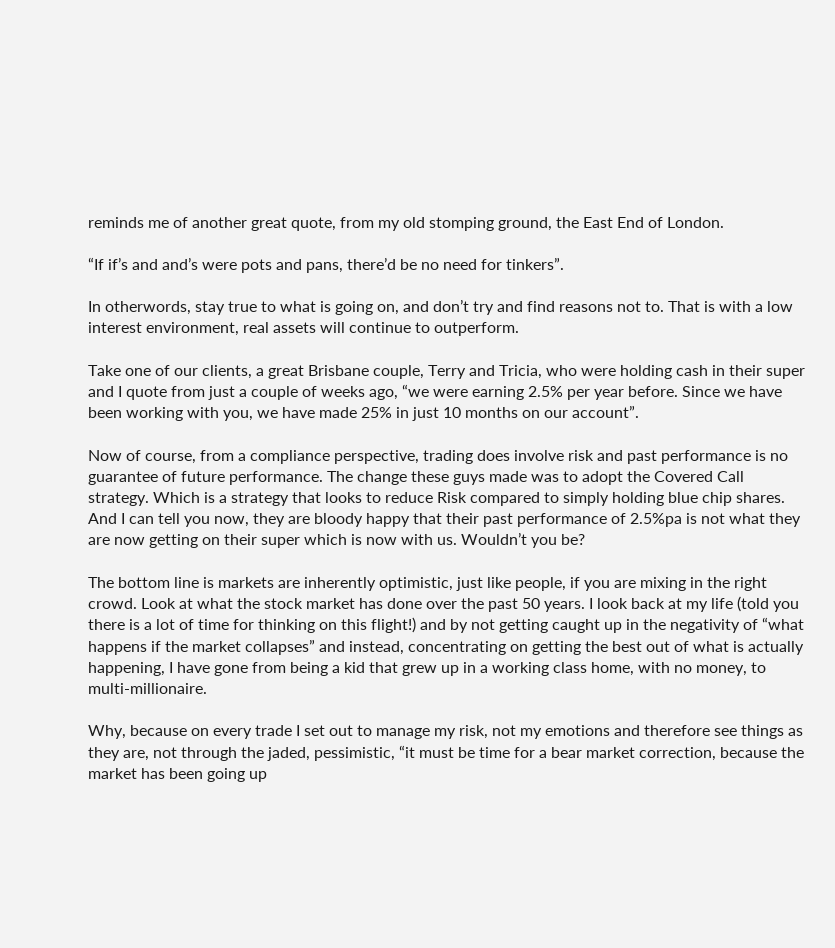reminds me of another great quote, from my old stomping ground, the East End of London.

“If if’s and and’s were pots and pans, there’d be no need for tinkers”.

In otherwords, stay true to what is going on, and don’t try and find reasons not to. That is with a low interest environment, real assets will continue to outperform.

Take one of our clients, a great Brisbane couple, Terry and Tricia, who were holding cash in their super and I quote from just a couple of weeks ago, “we were earning 2.5% per year before. Since we have been working with you, we have made 25% in just 10 months on our account”.

Now of course, from a compliance perspective, trading does involve risk and past performance is no guarantee of future performance. The change these guys made was to adopt the Covered Call strategy. Which is a strategy that looks to reduce Risk compared to simply holding blue chip shares. And I can tell you now, they are bloody happy that their past performance of 2.5%pa is not what they are now getting on their super which is now with us. Wouldn’t you be?

The bottom line is markets are inherently optimistic, just like people, if you are mixing in the right crowd. Look at what the stock market has done over the past 50 years. I look back at my life (told you there is a lot of time for thinking on this flight!) and by not getting caught up in the negativity of “what happens if the market collapses” and instead, concentrating on getting the best out of what is actually happening, I have gone from being a kid that grew up in a working class home, with no money, to multi-millionaire.

Why, because on every trade I set out to manage my risk, not my emotions and therefore see things as they are, not through the jaded, pessimistic, “it must be time for a bear market correction, because the market has been going up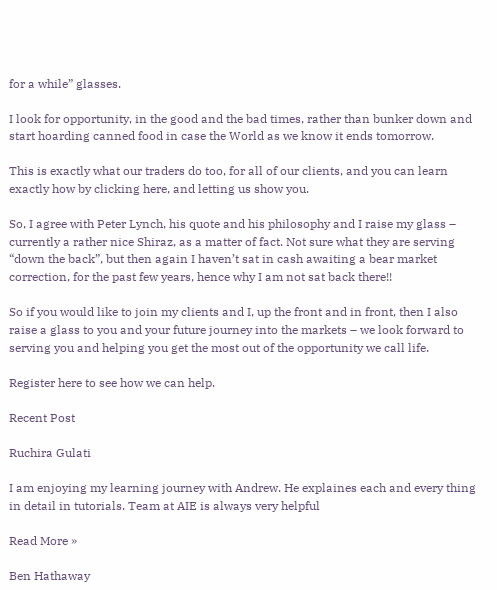for a while” glasses.

I look for opportunity, in the good and the bad times, rather than bunker down and start hoarding canned food in case the World as we know it ends tomorrow.

This is exactly what our traders do too, for all of our clients, and you can learn exactly how by clicking here, and letting us show you.

So, I agree with Peter Lynch, his quote and his philosophy and I raise my glass – currently a rather nice Shiraz, as a matter of fact. Not sure what they are serving “down the back”, but then again I haven’t sat in cash awaiting a bear market correction, for the past few years, hence why I am not sat back there!!

So if you would like to join my clients and I, up the front and in front, then I also raise a glass to you and your future journey into the markets – we look forward to serving you and helping you get the most out of the opportunity we call life.

Register here to see how we can help.

Recent Post

Ruchira Gulati

I am enjoying my learning journey with Andrew. He explaines each and every thing in detail in tutorials. Team at AIE is always very helpful

Read More »

Ben Hathaway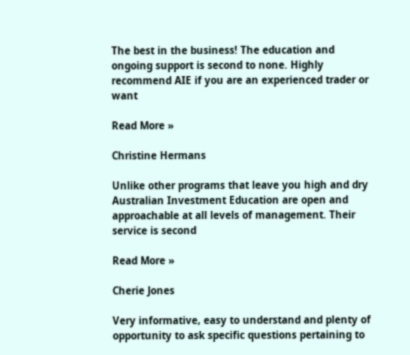The best in the business! The education and ongoing support is second to none. Highly recommend AIE if you are an experienced trader or want

Read More »

Christine Hermans

Unlike other programs that leave you high and dry Australian Investment Education are open and approachable at all levels of management. Their service is second

Read More »

Cherie Jones

Very informative, easy to understand and plenty of opportunity to ask specific questions pertaining to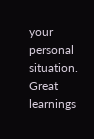your personal situation. Great learnings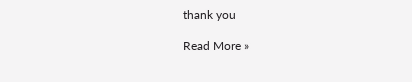thank you

Read More »